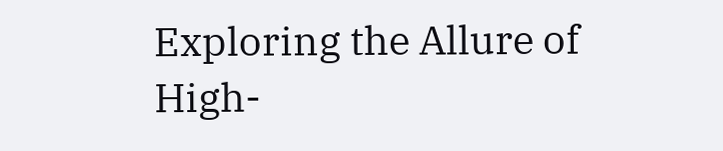Exploring the Allure of High-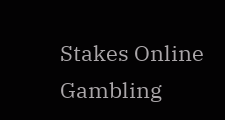Stakes Online Gambling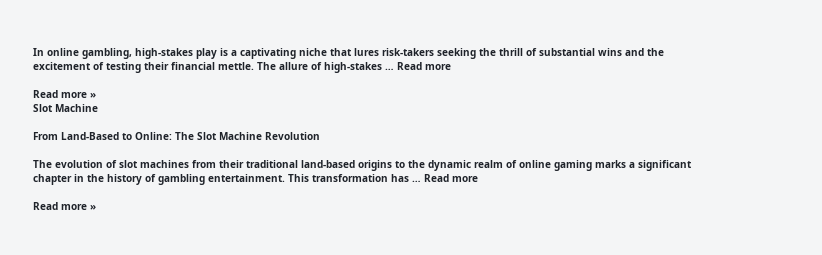In online gambling, high-stakes play is a captivating niche that lures risk-takers seeking the thrill of substantial wins and the excitement of testing their financial mettle. The allure of high-stakes … Read more

Read more »
Slot Machine

From Land-Based to Online: The Slot Machine Revolution

The evolution of slot machines from their traditional land-based origins to the dynamic realm of online gaming marks a significant chapter in the history of gambling entertainment. This transformation has … Read more

Read more »